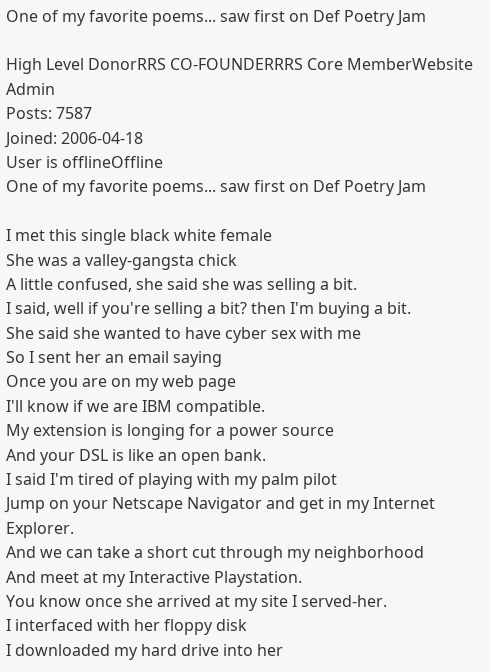One of my favorite poems... saw first on Def Poetry Jam

High Level DonorRRS CO-FOUNDERRRS Core MemberWebsite Admin
Posts: 7587
Joined: 2006-04-18
User is offlineOffline
One of my favorite poems... saw first on Def Poetry Jam

I met this single black white female
She was a valley-gangsta chick
A little confused, she said she was selling a bit.
I said, well if you're selling a bit? then I'm buying a bit.
She said she wanted to have cyber sex with me
So I sent her an email saying
Once you are on my web page
I'll know if we are IBM compatible.
My extension is longing for a power source
And your DSL is like an open bank.
I said I'm tired of playing with my palm pilot
Jump on your Netscape Navigator and get in my Internet Explorer.
And we can take a short cut through my neighborhood
And meet at my Interactive Playstation.
You know once she arrived at my site I served-her.
I interfaced with her floppy disk
I downloaded my hard drive into her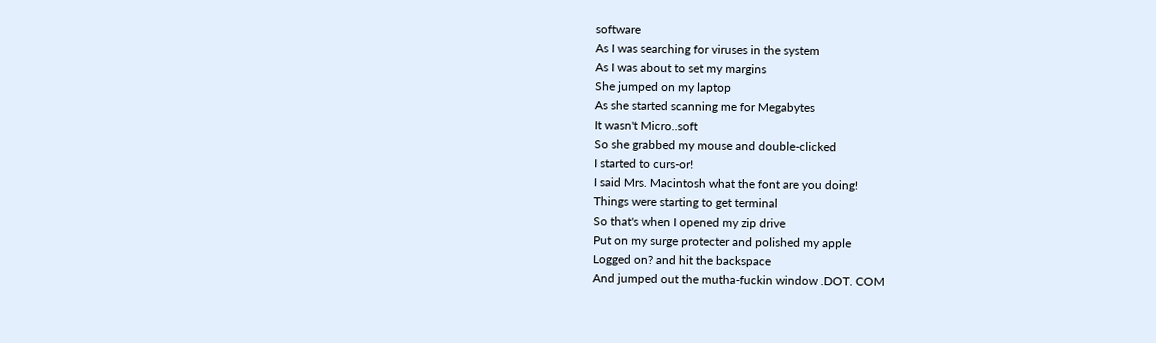software
As I was searching for viruses in the system
As I was about to set my margins
She jumped on my laptop
As she started scanning me for Megabytes
It wasn't Micro..soft
So she grabbed my mouse and double-clicked
I started to curs-or!
I said Mrs. Macintosh what the font are you doing!
Things were starting to get terminal
So that's when I opened my zip drive
Put on my surge protecter and polished my apple
Logged on? and hit the backspace
And jumped out the mutha-fuckin window .DOT. COM